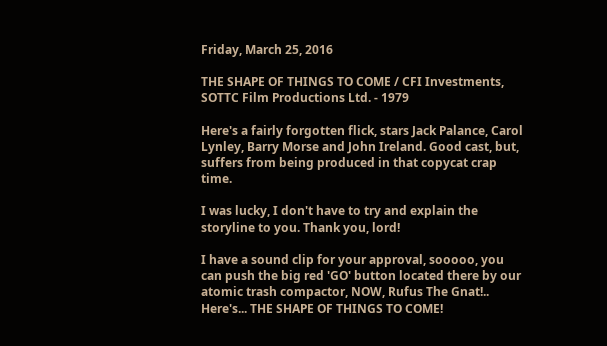Friday, March 25, 2016

THE SHAPE OF THINGS TO COME / CFI Investments, SOTTC Film Productions Ltd. - 1979

Here's a fairly forgotten flick, stars Jack Palance, Carol Lynley, Barry Morse and John Ireland. Good cast, but, suffers from being produced in that copycat crap time.

I was lucky, I don't have to try and explain the storyline to you. Thank you, lord!

I have a sound clip for your approval, sooooo, you can push the big red 'GO' button located there by our atomic trash compactor, NOW, Rufus The Gnat!.. Here's... THE SHAPE OF THINGS TO COME!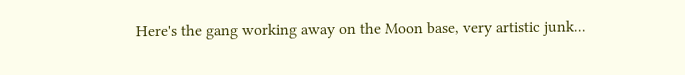Here's the gang working away on the Moon base, very artistic junk...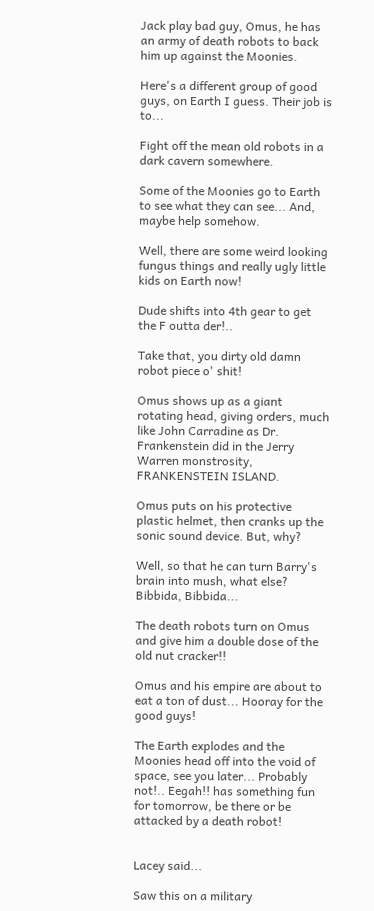Jack play bad guy, Omus, he has an army of death robots to back him up against the Moonies.

Here's a different group of good guys, on Earth I guess. Their job is to...

Fight off the mean old robots in a dark cavern somewhere.

Some of the Moonies go to Earth to see what they can see... And, maybe help somehow.

Well, there are some weird looking fungus things and really ugly little kids on Earth now!

Dude shifts into 4th gear to get the F outta der!..

Take that, you dirty old damn robot piece o' shit!

Omus shows up as a giant rotating head, giving orders, much like John Carradine as Dr. Frankenstein did in the Jerry Warren monstrosity, FRANKENSTEIN ISLAND.

Omus puts on his protective plastic helmet, then cranks up the sonic sound device. But, why?

Well, so that he can turn Barry's brain into mush, what else? Bibbida, Bibbida...

The death robots turn on Omus and give him a double dose of the old nut cracker!!

Omus and his empire are about to eat a ton of dust... Hooray for the good guys!

The Earth explodes and the Moonies head off into the void of space, see you later... Probably not!.. Eegah!! has something fun for tomorrow, be there or be attacked by a death robot!


Lacey said...

Saw this on a military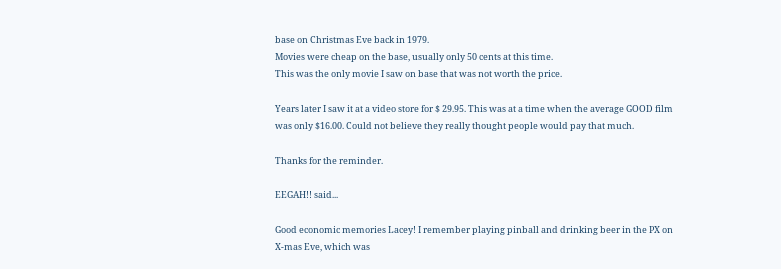base on Christmas Eve back in 1979.
Movies were cheap on the base, usually only 50 cents at this time.
This was the only movie I saw on base that was not worth the price.

Years later I saw it at a video store for $ 29.95. This was at a time when the average GOOD film was only $16.00. Could not believe they really thought people would pay that much.

Thanks for the reminder.

EEGAH!! said...

Good economic memories Lacey! I remember playing pinball and drinking beer in the PX on X-mas Eve, which was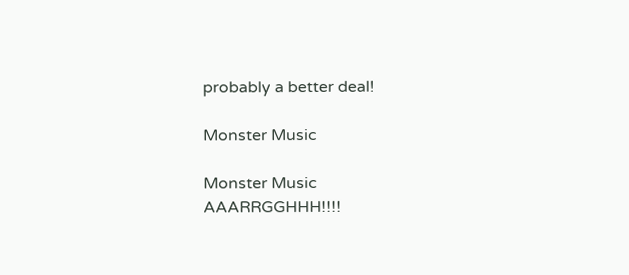probably a better deal!

Monster Music

Monster Music
AAARRGGHHH!!!!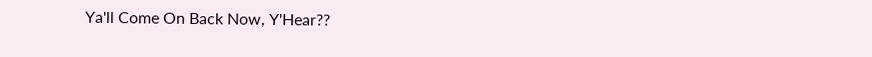Ya'll Come On Back Now, Y'Hear??